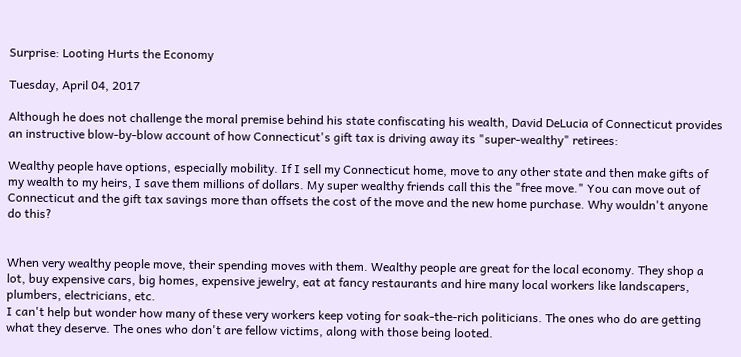Surprise: Looting Hurts the Economy

Tuesday, April 04, 2017

Although he does not challenge the moral premise behind his state confiscating his wealth, David DeLucia of Connecticut provides an instructive blow-by-blow account of how Connecticut's gift tax is driving away its "super-wealthy" retirees:

Wealthy people have options, especially mobility. If I sell my Connecticut home, move to any other state and then make gifts of my wealth to my heirs, I save them millions of dollars. My super wealthy friends call this the "free move." You can move out of Connecticut and the gift tax savings more than offsets the cost of the move and the new home purchase. Why wouldn't anyone do this?


When very wealthy people move, their spending moves with them. Wealthy people are great for the local economy. They shop a lot, buy expensive cars, big homes, expensive jewelry, eat at fancy restaurants and hire many local workers like landscapers, plumbers, electricians, etc.
I can't help but wonder how many of these very workers keep voting for soak-the-rich politicians. The ones who do are getting what they deserve. The ones who don't are fellow victims, along with those being looted.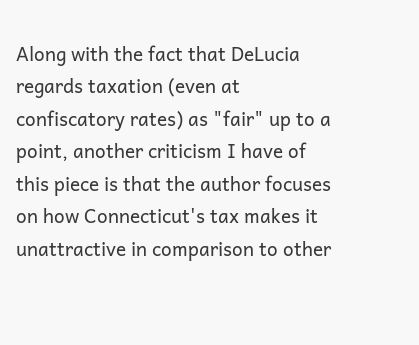Along with the fact that DeLucia regards taxation (even at confiscatory rates) as "fair" up to a point, another criticism I have of this piece is that the author focuses on how Connecticut's tax makes it unattractive in comparison to other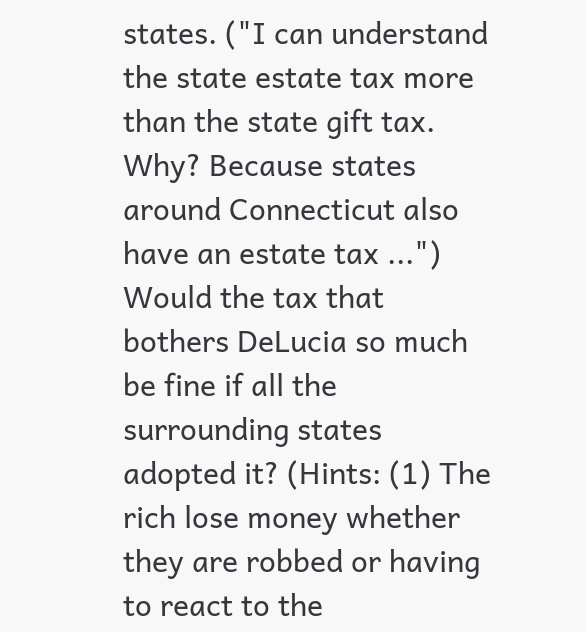states. ("I can understand the state estate tax more than the state gift tax. Why? Because states around Connecticut also have an estate tax ...") Would the tax that bothers DeLucia so much be fine if all the surrounding states adopted it? (Hints: (1) The rich lose money whether they are robbed or having to react to the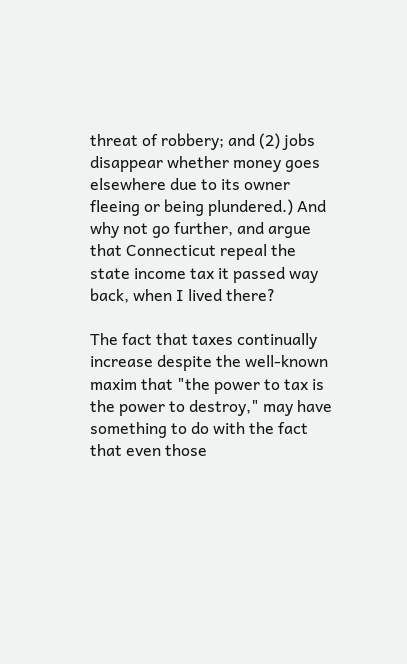threat of robbery; and (2) jobs disappear whether money goes elsewhere due to its owner fleeing or being plundered.) And why not go further, and argue that Connecticut repeal the state income tax it passed way back, when I lived there?

The fact that taxes continually increase despite the well-known maxim that "the power to tax is the power to destroy," may have something to do with the fact that even those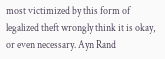most victimized by this form of legalized theft wrongly think it is okay, or even necessary. Ayn Rand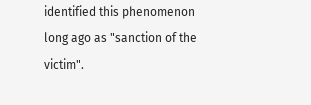identified this phenomenon long ago as "sanction of the victim".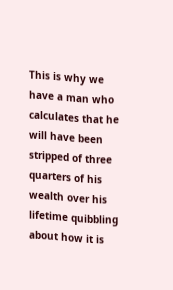This is why we have a man who calculates that he will have been stripped of three quarters of his wealth over his lifetime quibbling about how it is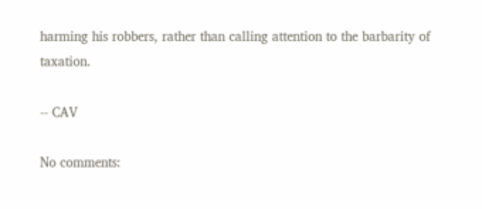harming his robbers, rather than calling attention to the barbarity of taxation.

-- CAV

No comments: